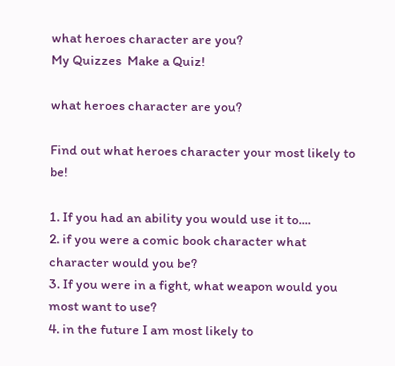what heroes character are you?
My Quizzes  Make a Quiz!

what heroes character are you?

Find out what heroes character your most likely to be!

1. If you had an ability you would use it to....
2. if you were a comic book character what character would you be?
3. If you were in a fight, what weapon would you most want to use?
4. in the future I am most likely to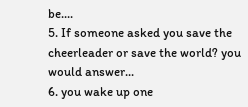be....
5. If someone asked you save the cheerleader or save the world? you would answer...
6. you wake up one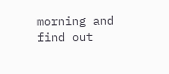morning and find out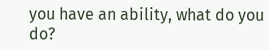you have an ability, what do you do?